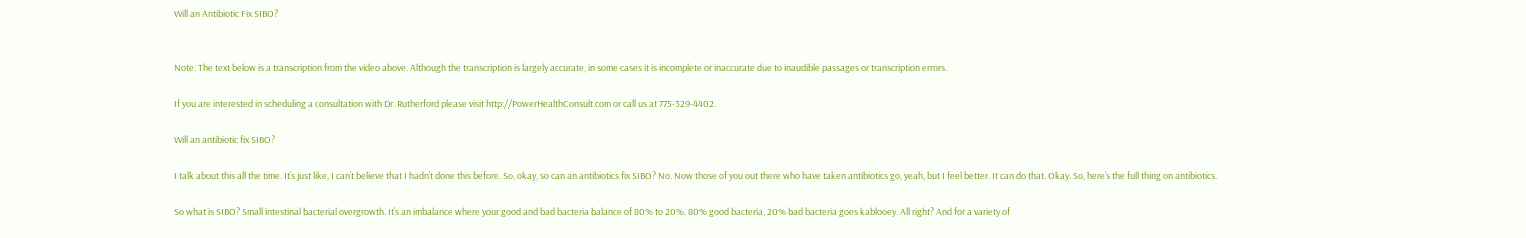Will an Antibiotic Fix SIBO?


Note: The text below is a transcription from the video above. Although the transcription is largely accurate, in some cases it is incomplete or inaccurate due to inaudible passages or transcription errors.

If you are interested in scheduling a consultation with Dr. Rutherford please visit http://PowerHealthConsult.com or call us at 775-329-4402.

Will an antibiotic fix SIBO?

I talk about this all the time. It’s just like, I can’t believe that I hadn’t done this before. So, okay, so can an antibiotics fix SIBO? No. Now those of you out there who have taken antibiotics go, yeah, but I feel better. It can do that. Okay. So, here’s the full thing on antibiotics.

So what is SIBO? Small intestinal bacterial overgrowth. It’s an imbalance where your good and bad bacteria balance of 80% to 20%, 80% good bacteria, 20% bad bacteria goes kablooey. All right? And for a variety of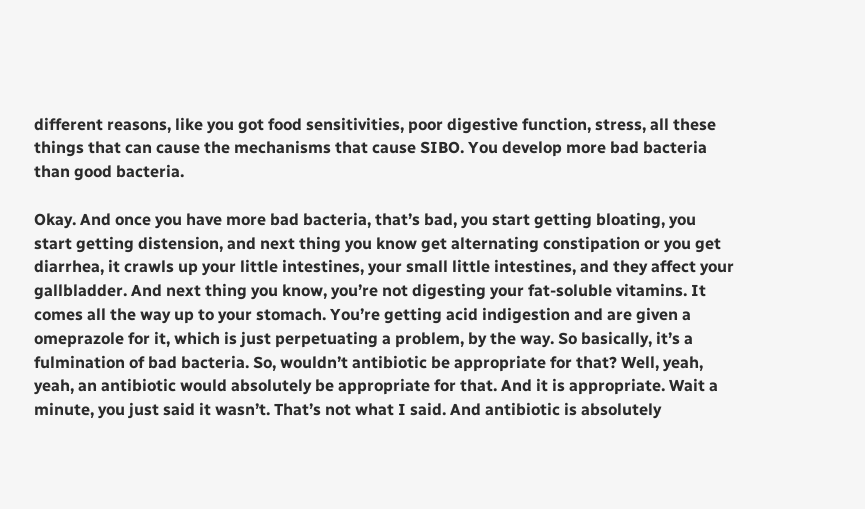different reasons, like you got food sensitivities, poor digestive function, stress, all these things that can cause the mechanisms that cause SIBO. You develop more bad bacteria than good bacteria.

Okay. And once you have more bad bacteria, that’s bad, you start getting bloating, you start getting distension, and next thing you know get alternating constipation or you get diarrhea, it crawls up your little intestines, your small little intestines, and they affect your gallbladder. And next thing you know, you’re not digesting your fat-soluble vitamins. It comes all the way up to your stomach. You’re getting acid indigestion and are given a omeprazole for it, which is just perpetuating a problem, by the way. So basically, it’s a fulmination of bad bacteria. So, wouldn’t antibiotic be appropriate for that? Well, yeah, yeah, an antibiotic would absolutely be appropriate for that. And it is appropriate. Wait a minute, you just said it wasn’t. That’s not what I said. And antibiotic is absolutely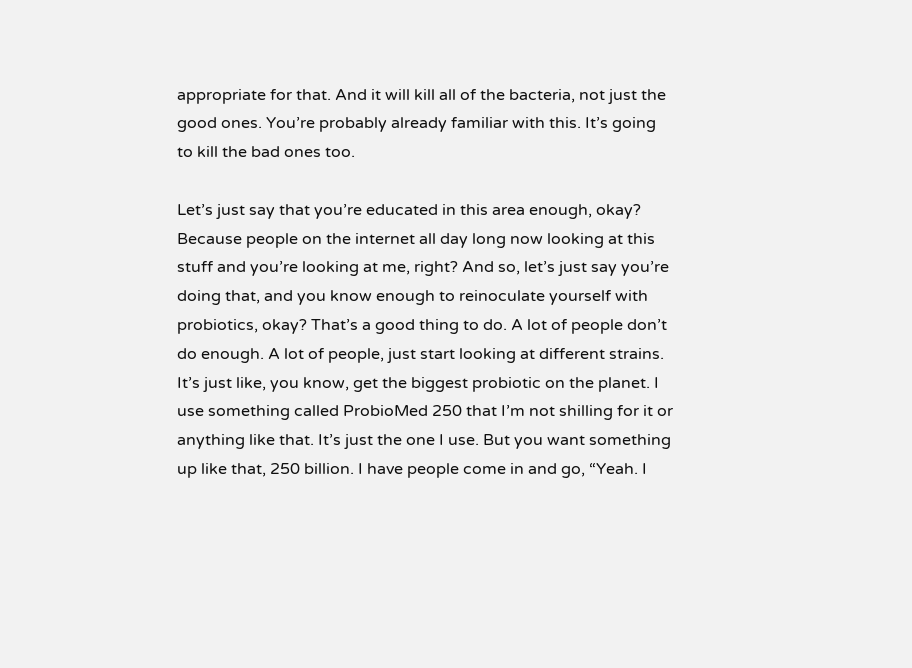appropriate for that. And it will kill all of the bacteria, not just the good ones. You’re probably already familiar with this. It’s going to kill the bad ones too.

Let’s just say that you’re educated in this area enough, okay? Because people on the internet all day long now looking at this stuff and you’re looking at me, right? And so, let’s just say you’re doing that, and you know enough to reinoculate yourself with probiotics, okay? That’s a good thing to do. A lot of people don’t do enough. A lot of people, just start looking at different strains. It’s just like, you know, get the biggest probiotic on the planet. I use something called ProbioMed 250 that I’m not shilling for it or anything like that. It’s just the one I use. But you want something up like that, 250 billion. I have people come in and go, “Yeah. I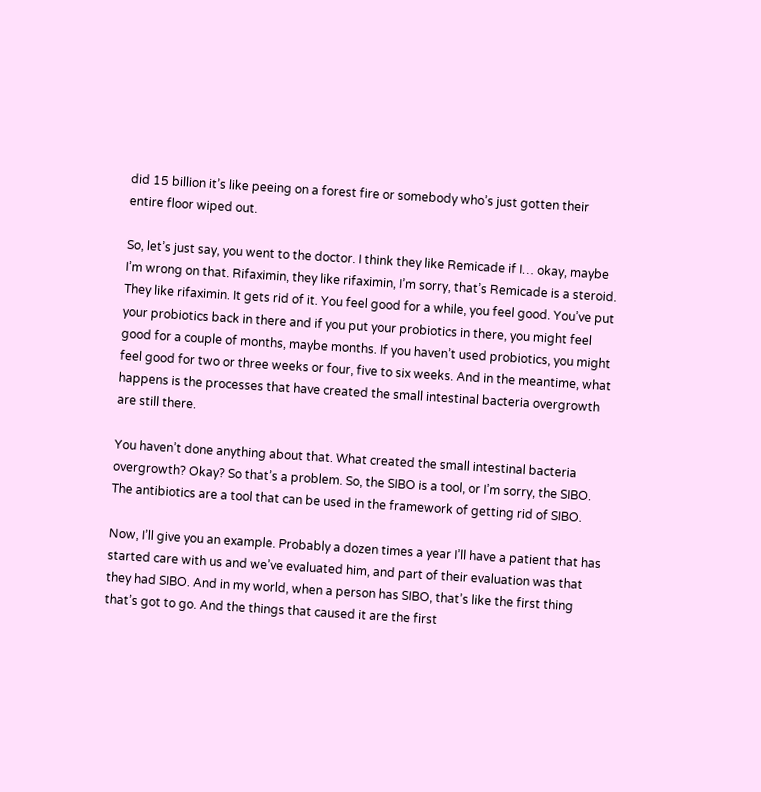did 15 billion it’s like peeing on a forest fire or somebody who’s just gotten their entire floor wiped out.

So, let’s just say, you went to the doctor. I think they like Remicade if I… okay, maybe I’m wrong on that. Rifaximin, they like rifaximin, I’m sorry, that’s Remicade is a steroid. They like rifaximin. It gets rid of it. You feel good for a while, you feel good. You’ve put your probiotics back in there and if you put your probiotics in there, you might feel good for a couple of months, maybe months. If you haven’t used probiotics, you might feel good for two or three weeks or four, five to six weeks. And in the meantime, what happens is the processes that have created the small intestinal bacteria overgrowth are still there.

You haven’t done anything about that. What created the small intestinal bacteria overgrowth? Okay? So that’s a problem. So, the SIBO is a tool, or I’m sorry, the SIBO. The antibiotics are a tool that can be used in the framework of getting rid of SIBO.

Now, I’ll give you an example. Probably a dozen times a year I’ll have a patient that has started care with us and we’ve evaluated him, and part of their evaluation was that they had SIBO. And in my world, when a person has SIBO, that’s like the first thing that’s got to go. And the things that caused it are the first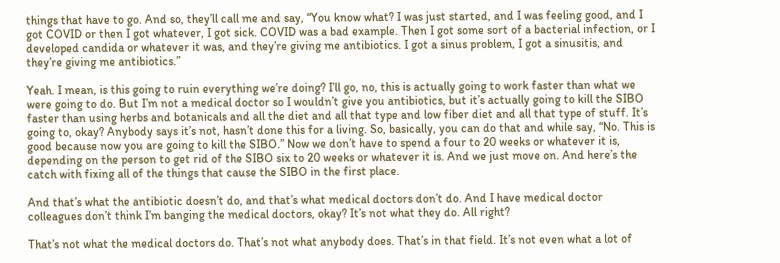things that have to go. And so, they’ll call me and say, “You know what? I was just started, and I was feeling good, and I got COVID or then I got whatever, I got sick. COVID was a bad example. Then I got some sort of a bacterial infection, or I developed candida or whatever it was, and they’re giving me antibiotics. I got a sinus problem, I got a sinusitis, and they’re giving me antibiotics.”

Yeah. I mean, is this going to ruin everything we’re doing? I’ll go, no, this is actually going to work faster than what we were going to do. But I’m not a medical doctor so I wouldn’t give you antibiotics, but it’s actually going to kill the SIBO faster than using herbs and botanicals and all the diet and all that type and low fiber diet and all that type of stuff. It’s going to, okay? Anybody says it’s not, hasn’t done this for a living. So, basically, you can do that and while say, “No. This is good because now you are going to kill the SIBO.” Now we don’t have to spend a four to 20 weeks or whatever it is, depending on the person to get rid of the SIBO six to 20 weeks or whatever it is. And we just move on. And here’s the catch with fixing all of the things that cause the SIBO in the first place.

And that’s what the antibiotic doesn’t do, and that’s what medical doctors don’t do. And I have medical doctor colleagues don’t think I’m banging the medical doctors, okay? It’s not what they do. All right?

That’s not what the medical doctors do. That’s not what anybody does. That’s in that field. It’s not even what a lot of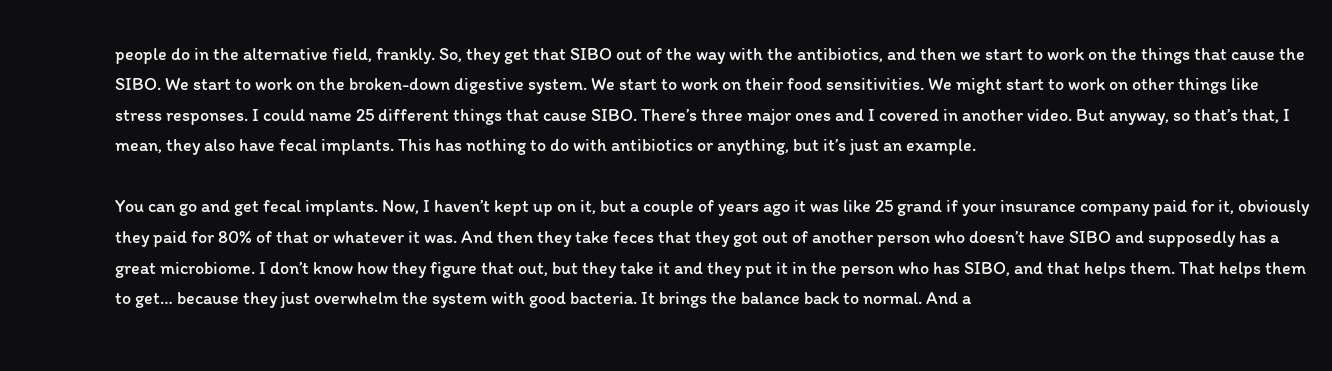people do in the alternative field, frankly. So, they get that SIBO out of the way with the antibiotics, and then we start to work on the things that cause the SIBO. We start to work on the broken-down digestive system. We start to work on their food sensitivities. We might start to work on other things like stress responses. I could name 25 different things that cause SIBO. There’s three major ones and I covered in another video. But anyway, so that’s that, I mean, they also have fecal implants. This has nothing to do with antibiotics or anything, but it’s just an example.

You can go and get fecal implants. Now, I haven’t kept up on it, but a couple of years ago it was like 25 grand if your insurance company paid for it, obviously they paid for 80% of that or whatever it was. And then they take feces that they got out of another person who doesn’t have SIBO and supposedly has a great microbiome. I don’t know how they figure that out, but they take it and they put it in the person who has SIBO, and that helps them. That helps them to get… because they just overwhelm the system with good bacteria. It brings the balance back to normal. And a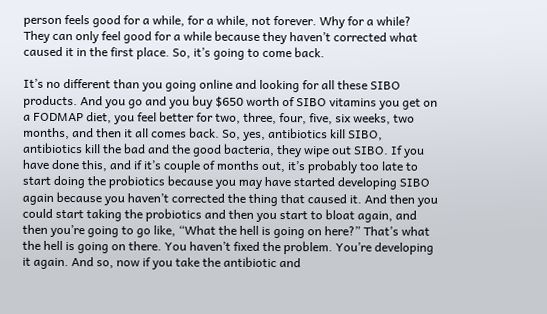person feels good for a while, for a while, not forever. Why for a while? They can only feel good for a while because they haven’t corrected what caused it in the first place. So, it’s going to come back.

It’s no different than you going online and looking for all these SIBO products. And you go and you buy $650 worth of SIBO vitamins you get on a FODMAP diet, you feel better for two, three, four, five, six weeks, two months, and then it all comes back. So, yes, antibiotics kill SIBO, antibiotics kill the bad and the good bacteria, they wipe out SIBO. If you have done this, and if it’s couple of months out, it’s probably too late to start doing the probiotics because you may have started developing SIBO again because you haven’t corrected the thing that caused it. And then you could start taking the probiotics and then you start to bloat again, and then you’re going to go like, “What the hell is going on here?” That’s what the hell is going on there. You haven’t fixed the problem. You’re developing it again. And so, now if you take the antibiotic and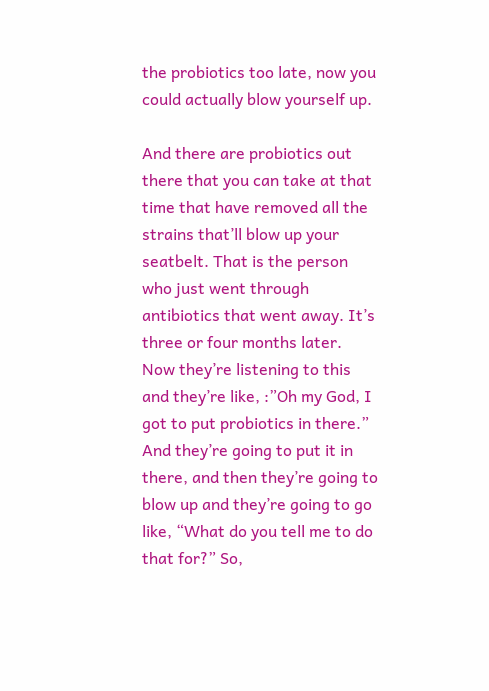the probiotics too late, now you could actually blow yourself up.

And there are probiotics out there that you can take at that time that have removed all the strains that’ll blow up your seatbelt. That is the person who just went through antibiotics that went away. It’s three or four months later. Now they’re listening to this and they’re like, :”Oh my God, I got to put probiotics in there.” And they’re going to put it in there, and then they’re going to blow up and they’re going to go like, “What do you tell me to do that for?” So,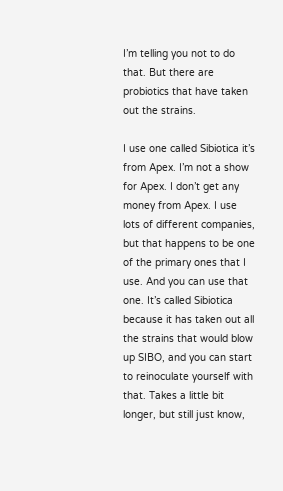I’m telling you not to do that. But there are probiotics that have taken out the strains.

I use one called Sibiotica it’s from Apex. I’m not a show for Apex. I don’t get any money from Apex. I use lots of different companies, but that happens to be one of the primary ones that I use. And you can use that one. It’s called Sibiotica because it has taken out all the strains that would blow up SIBO, and you can start to reinoculate yourself with that. Takes a little bit longer, but still just know,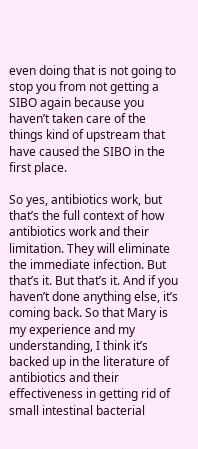even doing that is not going to stop you from not getting a SIBO again because you haven’t taken care of the things kind of upstream that have caused the SIBO in the first place.

So yes, antibiotics work, but that’s the full context of how antibiotics work and their limitation. They will eliminate the immediate infection. But that’s it. But that’s it. And if you haven’t done anything else, it’s coming back. So that Mary is my experience and my understanding, I think it’s backed up in the literature of antibiotics and their effectiveness in getting rid of small intestinal bacterial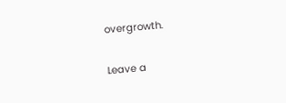overgrowth.

Leave a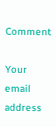Comment

Your email address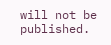will not be published.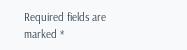Required fields are marked *